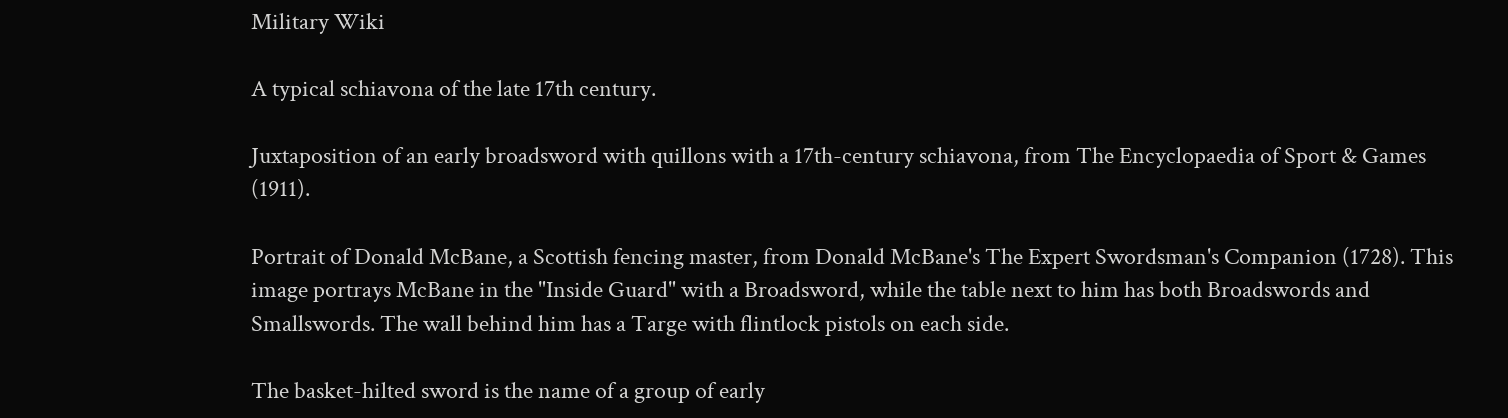Military Wiki

A typical schiavona of the late 17th century.

Juxtaposition of an early broadsword with quillons with a 17th-century schiavona, from The Encyclopaedia of Sport & Games (1911).

Portrait of Donald McBane, a Scottish fencing master, from Donald McBane's The Expert Swordsman's Companion (1728). This image portrays McBane in the "Inside Guard" with a Broadsword, while the table next to him has both Broadswords and Smallswords. The wall behind him has a Targe with flintlock pistols on each side.

The basket-hilted sword is the name of a group of early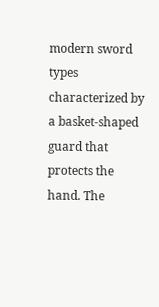modern sword types characterized by a basket-shaped guard that protects the hand. The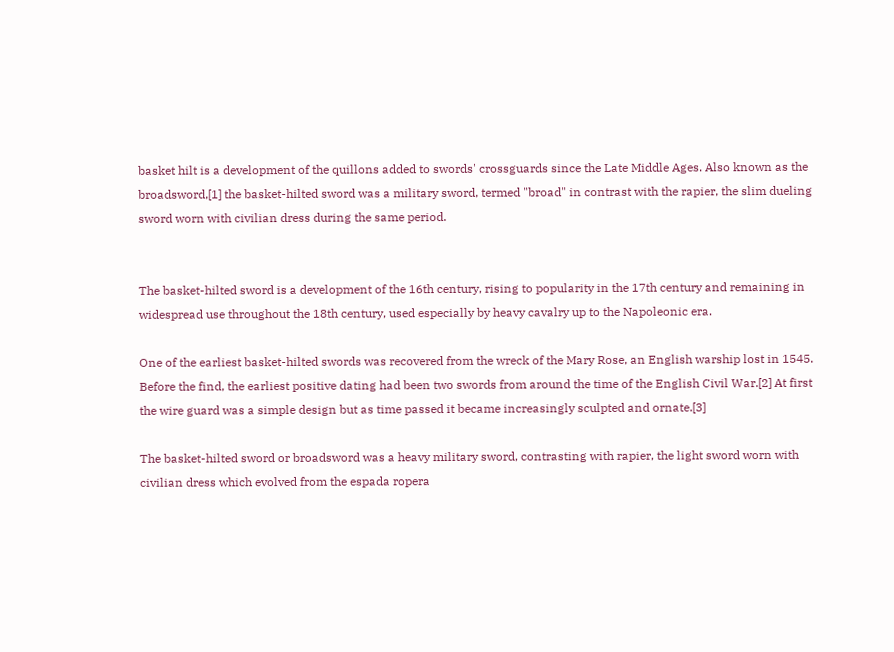basket hilt is a development of the quillons added to swords' crossguards since the Late Middle Ages. Also known as the broadsword,[1] the basket-hilted sword was a military sword, termed "broad" in contrast with the rapier, the slim dueling sword worn with civilian dress during the same period.


The basket-hilted sword is a development of the 16th century, rising to popularity in the 17th century and remaining in widespread use throughout the 18th century, used especially by heavy cavalry up to the Napoleonic era.

One of the earliest basket-hilted swords was recovered from the wreck of the Mary Rose, an English warship lost in 1545. Before the find, the earliest positive dating had been two swords from around the time of the English Civil War.[2] At first the wire guard was a simple design but as time passed it became increasingly sculpted and ornate.[3]

The basket-hilted sword or broadsword was a heavy military sword, contrasting with rapier, the light sword worn with civilian dress which evolved from the espada ropera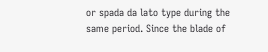or spada da lato type during the same period. Since the blade of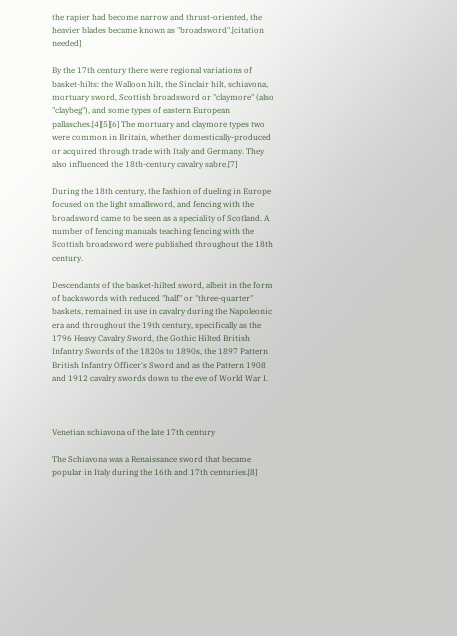the rapier had become narrow and thrust-oriented, the heavier blades became known as "broadsword".[citation needed]

By the 17th century there were regional variations of basket-hilts: the Walloon hilt, the Sinclair hilt, schiavona, mortuary sword, Scottish broadsword or "claymore" (also "claybeg"), and some types of eastern European pallasches.[4][5][6] The mortuary and claymore types two were common in Britain, whether domestically-produced or acquired through trade with Italy and Germany. They also influenced the 18th-century cavalry sabre.[7]

During the 18th century, the fashion of dueling in Europe focused on the light smallsword, and fencing with the broadsword came to be seen as a speciality of Scotland. A number of fencing manuals teaching fencing with the Scottish broadsword were published throughout the 18th century.

Descendants of the basket-hilted sword, albeit in the form of backswords with reduced "half" or "three-quarter" baskets, remained in use in cavalry during the Napoleonic era and throughout the 19th century, specifically as the 1796 Heavy Cavalry Sword, the Gothic Hilted British Infantry Swords of the 1820s to 1890s, the 1897 Pattern British Infantry Officer's Sword and as the Pattern 1908 and 1912 cavalry swords down to the eve of World War I.



Venetian schiavona of the late 17th century

The Schiavona was a Renaissance sword that became popular in Italy during the 16th and 17th centuries.[8]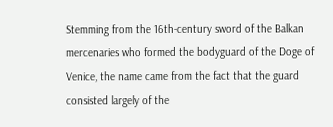Stemming from the 16th-century sword of the Balkan mercenaries who formed the bodyguard of the Doge of Venice, the name came from the fact that the guard consisted largely of the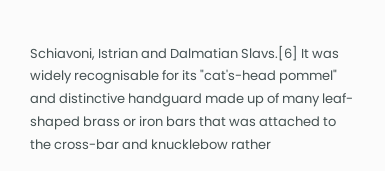Schiavoni, Istrian and Dalmatian Slavs.[6] It was widely recognisable for its "cat's-head pommel" and distinctive handguard made up of many leaf-shaped brass or iron bars that was attached to the cross-bar and knucklebow rather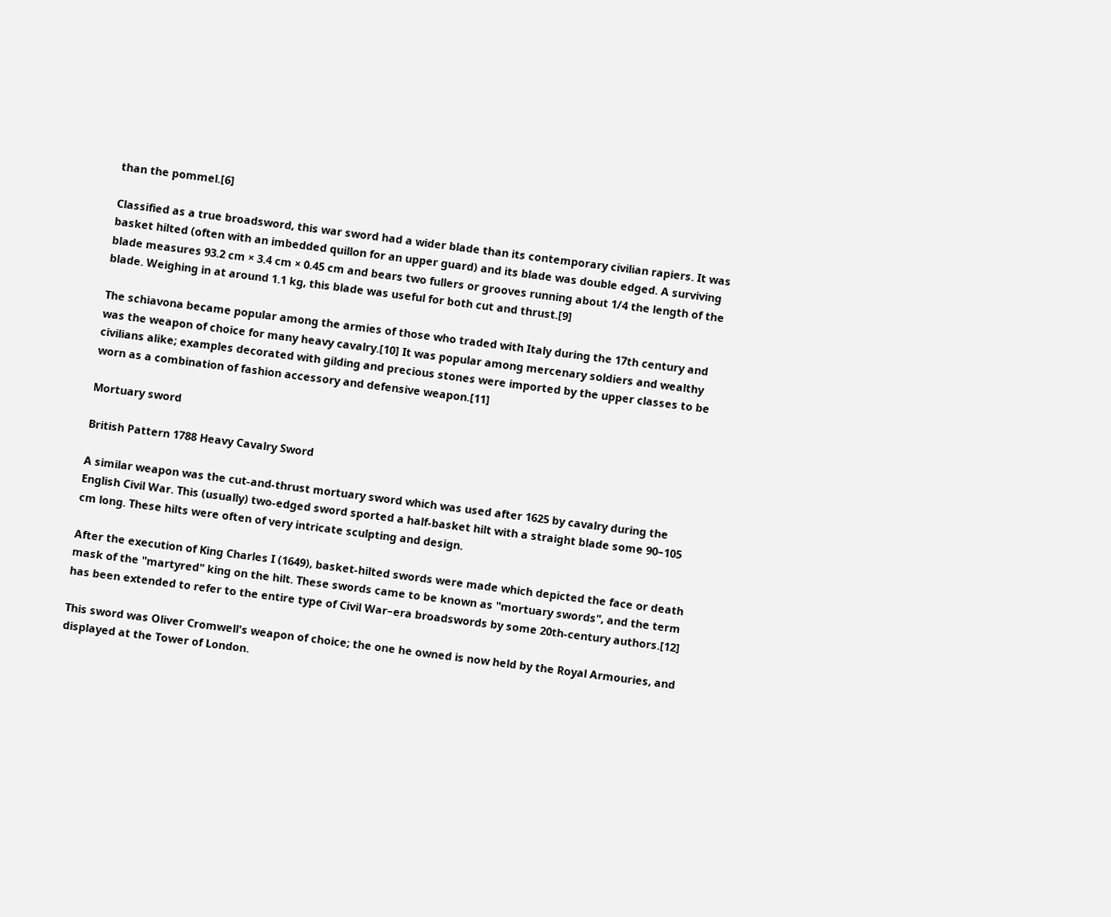than the pommel.[6]

Classified as a true broadsword, this war sword had a wider blade than its contemporary civilian rapiers. It was basket hilted (often with an imbedded quillon for an upper guard) and its blade was double edged. A surviving blade measures 93.2 cm × 3.4 cm × 0.45 cm and bears two fullers or grooves running about 1/4 the length of the blade. Weighing in at around 1.1 kg, this blade was useful for both cut and thrust.[9]

The schiavona became popular among the armies of those who traded with Italy during the 17th century and was the weapon of choice for many heavy cavalry.[10] It was popular among mercenary soldiers and wealthy civilians alike; examples decorated with gilding and precious stones were imported by the upper classes to be worn as a combination of fashion accessory and defensive weapon.[11]

Mortuary sword

British Pattern 1788 Heavy Cavalry Sword

A similar weapon was the cut-and-thrust mortuary sword which was used after 1625 by cavalry during the English Civil War. This (usually) two-edged sword sported a half-basket hilt with a straight blade some 90–105 cm long. These hilts were often of very intricate sculpting and design.

After the execution of King Charles I (1649), basket-hilted swords were made which depicted the face or death mask of the "martyred" king on the hilt. These swords came to be known as "mortuary swords", and the term has been extended to refer to the entire type of Civil War–era broadswords by some 20th-century authors.[12]

This sword was Oliver Cromwell's weapon of choice; the one he owned is now held by the Royal Armouries, and displayed at the Tower of London.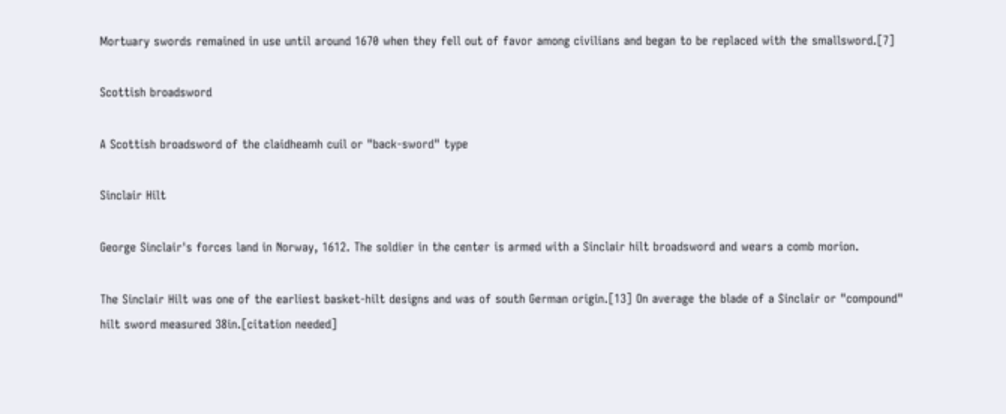Mortuary swords remained in use until around 1670 when they fell out of favor among civilians and began to be replaced with the smallsword.[7]

Scottish broadsword

A Scottish broadsword of the claidheamh cuil or "back-sword" type

Sinclair Hilt

George Sinclair's forces land in Norway, 1612. The soldier in the center is armed with a Sinclair hilt broadsword and wears a comb morion.

The Sinclair Hilt was one of the earliest basket-hilt designs and was of south German origin.[13] On average the blade of a Sinclair or "compound" hilt sword measured 38in.[citation needed]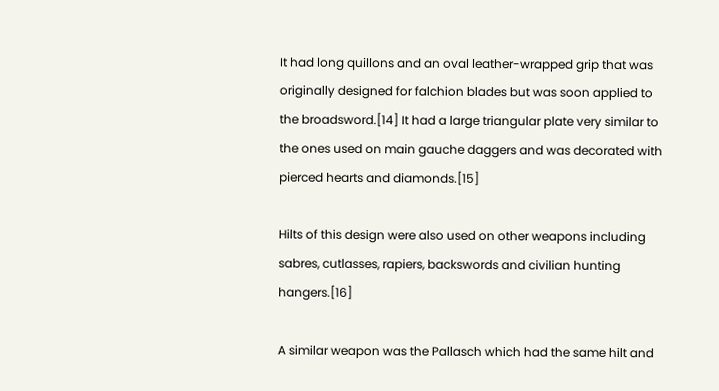It had long quillons and an oval leather-wrapped grip that was originally designed for falchion blades but was soon applied to the broadsword.[14] It had a large triangular plate very similar to the ones used on main gauche daggers and was decorated with pierced hearts and diamonds.[15]

Hilts of this design were also used on other weapons including sabres, cutlasses, rapiers, backswords and civilian hunting hangers.[16]

A similar weapon was the Pallasch which had the same hilt and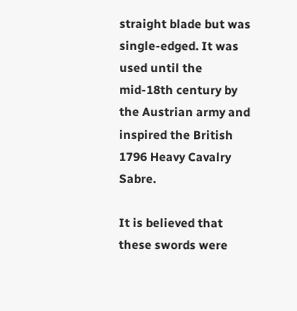straight blade but was single-edged. It was used until the mid-18th century by the Austrian army and inspired the British 1796 Heavy Cavalry Sabre.

It is believed that these swords were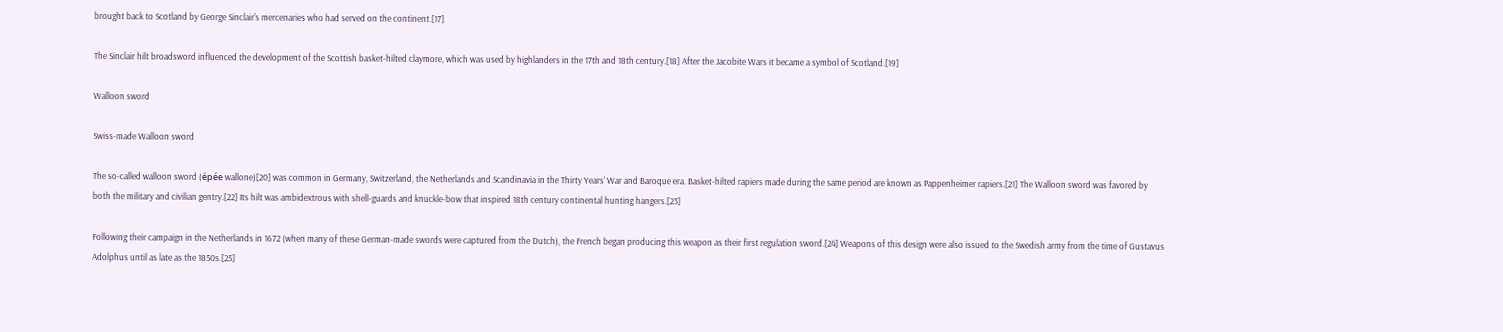brought back to Scotland by George Sinclair's mercenaries who had served on the continent.[17]

The Sinclair hilt broadsword influenced the development of the Scottish basket-hilted claymore, which was used by highlanders in the 17th and 18th century.[18] After the Jacobite Wars it became a symbol of Scotland.[19]

Walloon sword

Swiss-made Walloon sword

The so-called walloon sword (épée wallone)[20] was common in Germany, Switzerland, the Netherlands and Scandinavia in the Thirty Years' War and Baroque era. Basket-hilted rapiers made during the same period are known as Pappenheimer rapiers.[21] The Walloon sword was favored by both the military and civilian gentry.[22] Its hilt was ambidextrous with shell-guards and knuckle-bow that inspired 18th century continental hunting hangers.[23]

Following their campaign in the Netherlands in 1672 (when many of these German-made swords were captured from the Dutch), the French began producing this weapon as their first regulation sword.[24] Weapons of this design were also issued to the Swedish army from the time of Gustavus Adolphus until as late as the 1850s.[25]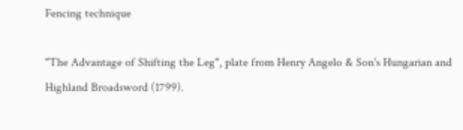Fencing technique

"The Advantage of Shifting the Leg", plate from Henry Angelo & Son's Hungarian and Highland Broadsword (1799).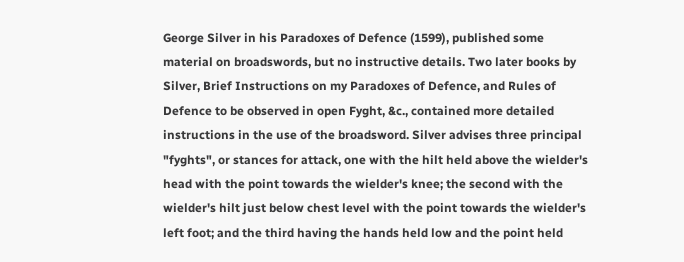George Silver in his Paradoxes of Defence (1599), published some material on broadswords, but no instructive details. Two later books by Silver, Brief Instructions on my Paradoxes of Defence, and Rules of Defence to be observed in open Fyght, &c., contained more detailed instructions in the use of the broadsword. Silver advises three principal "fyghts", or stances for attack, one with the hilt held above the wielder's head with the point towards the wielder's knee; the second with the wielder's hilt just below chest level with the point towards the wielder's left foot; and the third having the hands held low and the point held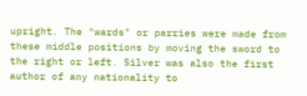upright. The "wards" or parries were made from these middle positions by moving the sword to the right or left. Silver was also the first author of any nationality to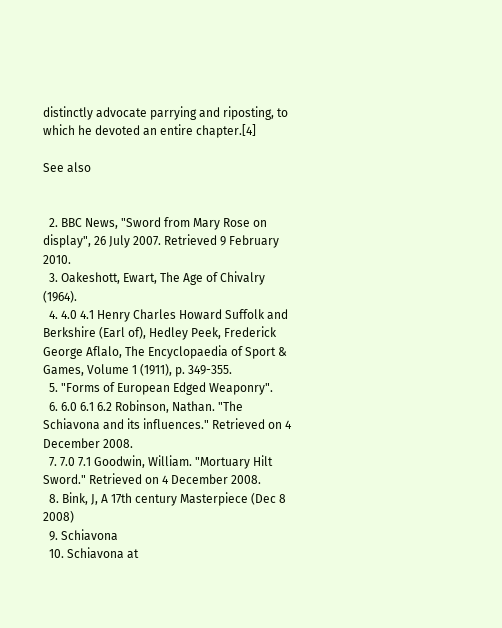distinctly advocate parrying and riposting, to which he devoted an entire chapter.[4]

See also


  2. BBC News, "Sword from Mary Rose on display", 26 July 2007. Retrieved 9 February 2010.
  3. Oakeshott, Ewart, The Age of Chivalry (1964).
  4. 4.0 4.1 Henry Charles Howard Suffolk and Berkshire (Earl of), Hedley Peek, Frederick George Aflalo, The Encyclopaedia of Sport & Games, Volume 1 (1911), p. 349-355.
  5. "Forms of European Edged Weaponry".
  6. 6.0 6.1 6.2 Robinson, Nathan. "The Schiavona and its influences." Retrieved on 4 December 2008.
  7. 7.0 7.1 Goodwin, William. "Mortuary Hilt Sword." Retrieved on 4 December 2008.
  8. Bink, J, A 17th century Masterpiece (Dec 8 2008)
  9. Schiavona
  10. Schiavona at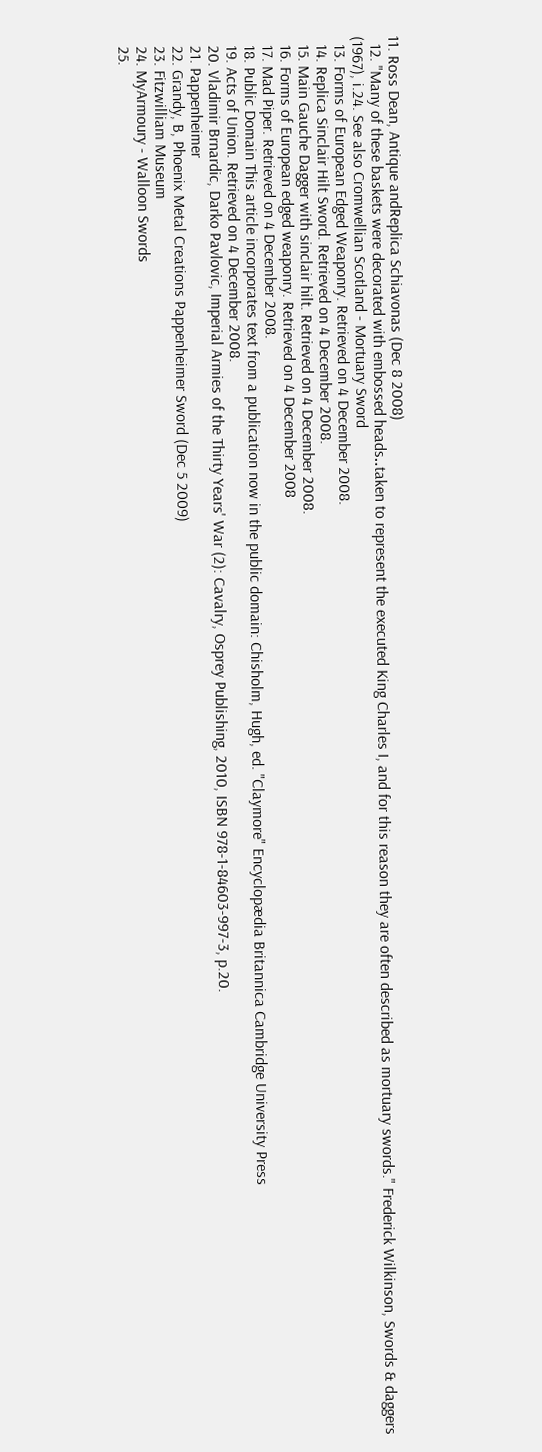11. Ross Dean, Antique andReplica Schiavonas (Dec 8 2008)
  12. "Many of these baskets were decorated with embossed heads‥taken to represent the executed King Charles I, and for this reason they are often described as mortuary swords." Frederick Wilkinson, Swords & daggers (1967), i.24. See also Cromwellian Scotland - Mortuary Sword
  13. Forms of European Edged Weaponry. Retrieved on 4 December 2008.
  14. Replica Sinclair Hilt Sword. Retrieved on 4 December 2008.
  15. Main Gauche Dagger with sinclair hilt. Retrieved on 4 December 2008.
  16. Forms of European edged weaponry. Retrieved on 4 December 2008
  17. Mad Piper. Retrieved on 4 December 2008.
  18. Public Domain This article incorporates text from a publication now in the public domain: Chisholm, Hugh, ed. "Claymore" Encyclopædia Britannica Cambridge University Press
  19. Acts of Union. Retrieved on 4 December 2008.
  20. Vladimir Brnardic, Darko Pavlovic, Imperial Armies of the Thirty Years' War (2): Cavalry, Osprey Publishing, 2010, ISBN 978-1-84603-997-3, p.20.
  21. Pappenheimer
  22. Grandy, B, Phoenix Metal Creations Pappenheimer Sword (Dec 5 2009)
  23. Fitzwilliam Museum
  24. MyArmoury - Walloon Swords
  25.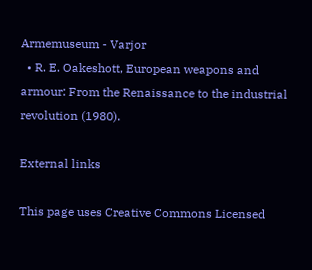Armemuseum - Varjor
  • R. E. Oakeshott, European weapons and armour: From the Renaissance to the industrial revolution (1980).

External links

This page uses Creative Commons Licensed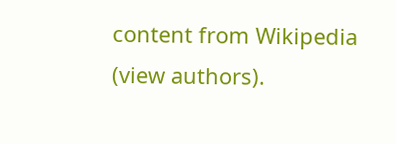content from Wikipedia (view authors).